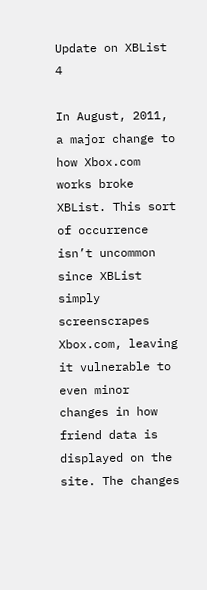Update on XBList 4

In August, 2011, a major change to how Xbox.com works broke XBList. This sort of occurrence isn’t uncommon since XBList simply screenscrapes Xbox.com, leaving it vulnerable to even minor changes in how friend data is displayed on the site. The changes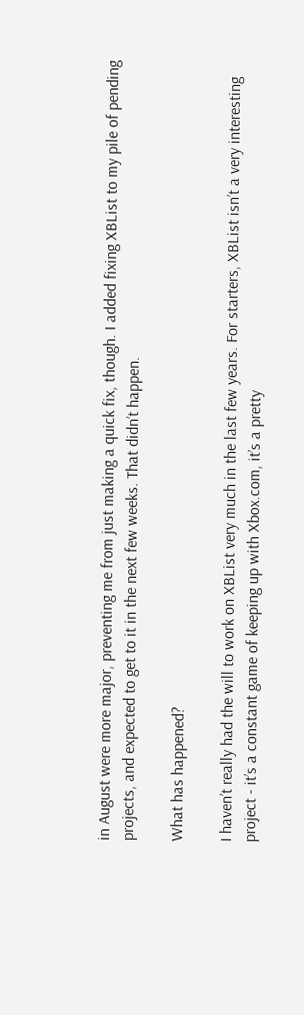in August were more major, preventing me from just making a quick fix, though. I added fixing XBList to my pile of pending projects, and expected to get to it in the next few weeks. That didn’t happen.

What has happened?

I haven’t really had the will to work on XBList very much in the last few years. For starters, XBList isn’t a very interesting project - it’s a constant game of keeping up with Xbox.com, it’s a pretty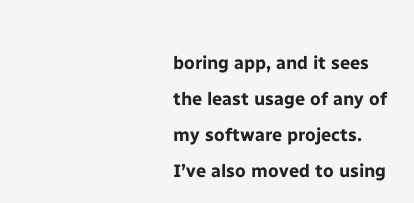boring app, and it sees the least usage of any of my software projects. I’ve also moved to using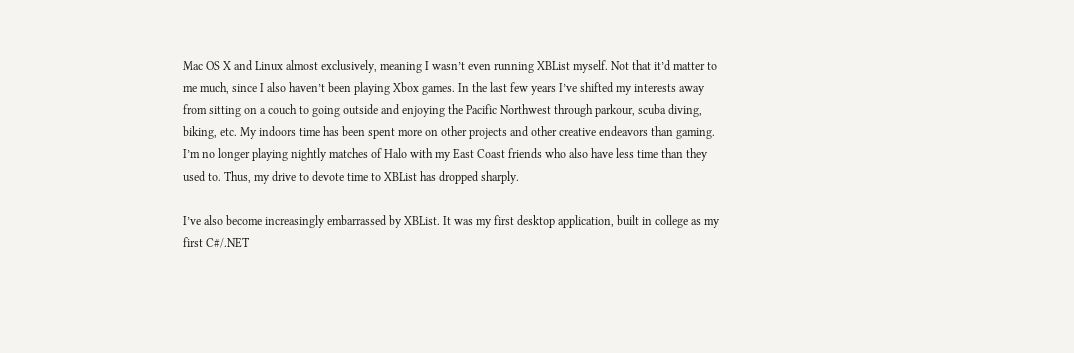Mac OS X and Linux almost exclusively, meaning I wasn’t even running XBList myself. Not that it’d matter to me much, since I also haven’t been playing Xbox games. In the last few years I’ve shifted my interests away from sitting on a couch to going outside and enjoying the Pacific Northwest through parkour, scuba diving, biking, etc. My indoors time has been spent more on other projects and other creative endeavors than gaming. I’m no longer playing nightly matches of Halo with my East Coast friends who also have less time than they used to. Thus, my drive to devote time to XBList has dropped sharply.

I’ve also become increasingly embarrassed by XBList. It was my first desktop application, built in college as my first C#/.NET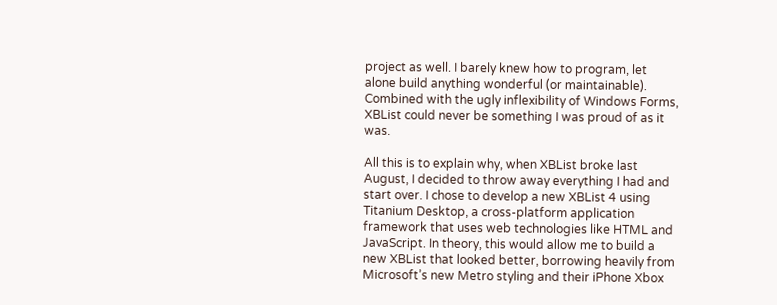project as well. I barely knew how to program, let alone build anything wonderful (or maintainable). Combined with the ugly inflexibility of Windows Forms, XBList could never be something I was proud of as it was.

All this is to explain why, when XBList broke last August, I decided to throw away everything I had and start over. I chose to develop a new XBList 4 using Titanium Desktop, a cross-platform application framework that uses web technologies like HTML and JavaScript. In theory, this would allow me to build a new XBList that looked better, borrowing heavily from Microsoft’s new Metro styling and their iPhone Xbox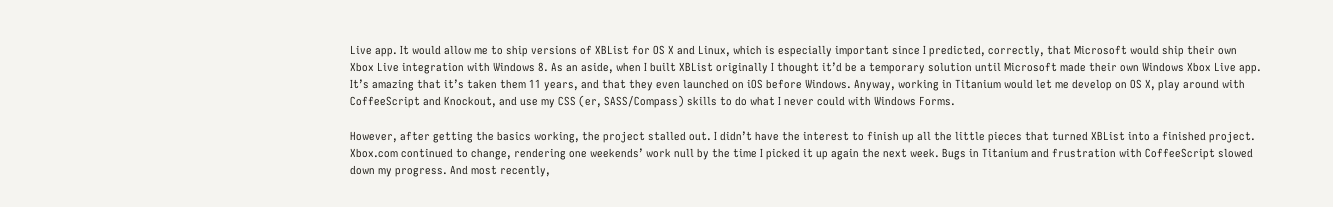Live app. It would allow me to ship versions of XBList for OS X and Linux, which is especially important since I predicted, correctly, that Microsoft would ship their own Xbox Live integration with Windows 8. As an aside, when I built XBList originally I thought it’d be a temporary solution until Microsoft made their own Windows Xbox Live app. It’s amazing that it’s taken them 11 years, and that they even launched on iOS before Windows. Anyway, working in Titanium would let me develop on OS X, play around with CoffeeScript and Knockout, and use my CSS (er, SASS/Compass) skills to do what I never could with Windows Forms.

However, after getting the basics working, the project stalled out. I didn’t have the interest to finish up all the little pieces that turned XBList into a finished project. Xbox.com continued to change, rendering one weekends’ work null by the time I picked it up again the next week. Bugs in Titanium and frustration with CoffeeScript slowed down my progress. And most recently,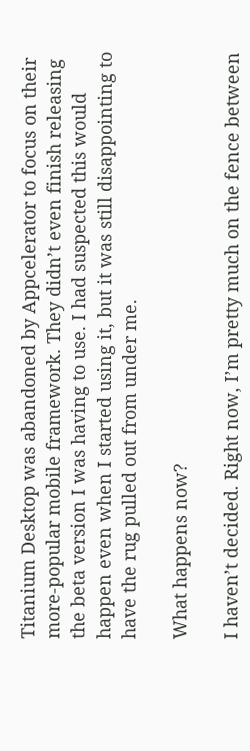Titanium Desktop was abandoned by Appcelerator to focus on their more-popular mobile framework. They didn’t even finish releasing the beta version I was having to use. I had suspected this would happen even when I started using it, but it was still disappointing to have the rug pulled out from under me.

What happens now?

I haven’t decided. Right now, I’m pretty much on the fence between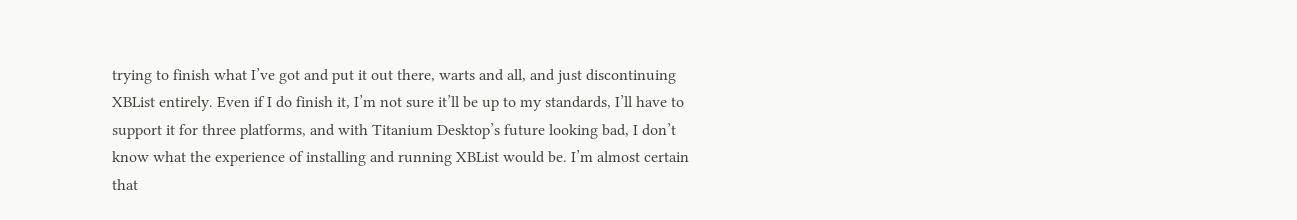trying to finish what I’ve got and put it out there, warts and all, and just discontinuing XBList entirely. Even if I do finish it, I’m not sure it’ll be up to my standards, I’ll have to support it for three platforms, and with Titanium Desktop’s future looking bad, I don’t know what the experience of installing and running XBList would be. I’m almost certain that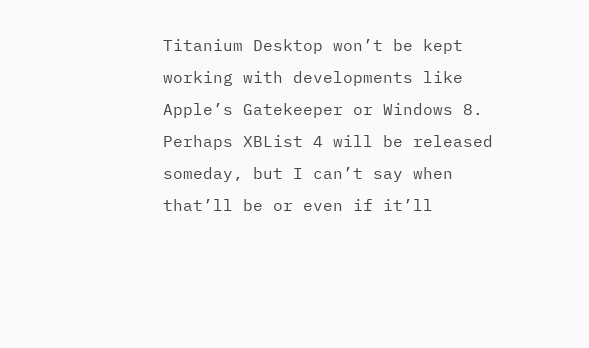Titanium Desktop won’t be kept working with developments like Apple’s Gatekeeper or Windows 8. Perhaps XBList 4 will be released someday, but I can’t say when that’ll be or even if it’ll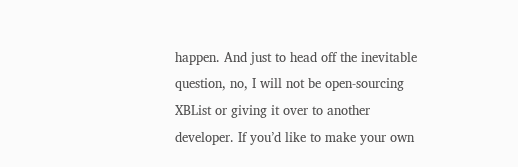happen. And just to head off the inevitable question, no, I will not be open-sourcing XBList or giving it over to another developer. If you’d like to make your own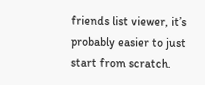friends list viewer, it’s probably easier to just start from scratch.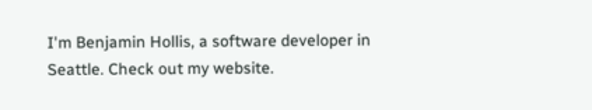I'm Benjamin Hollis, a software developer in Seattle. Check out my website.